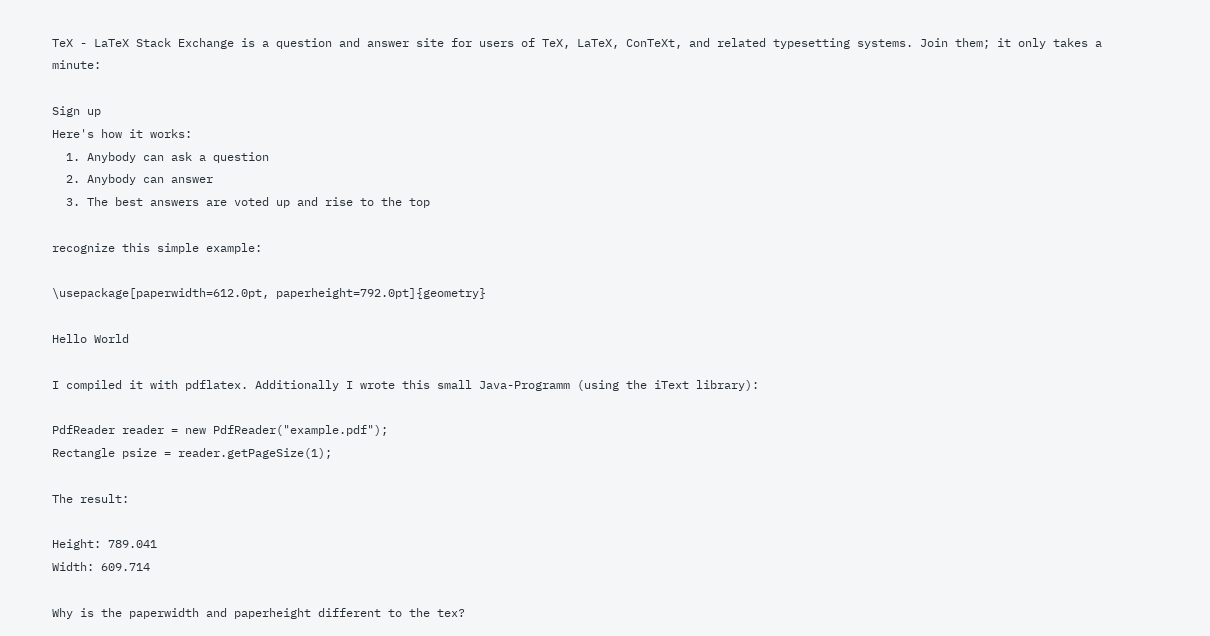TeX - LaTeX Stack Exchange is a question and answer site for users of TeX, LaTeX, ConTeXt, and related typesetting systems. Join them; it only takes a minute:

Sign up
Here's how it works:
  1. Anybody can ask a question
  2. Anybody can answer
  3. The best answers are voted up and rise to the top

recognize this simple example:

\usepackage[paperwidth=612.0pt, paperheight=792.0pt]{geometry}

Hello World

I compiled it with pdflatex. Additionally I wrote this small Java-Programm (using the iText library):

PdfReader reader = new PdfReader("example.pdf");
Rectangle psize = reader.getPageSize(1);

The result:

Height: 789.041
Width: 609.714

Why is the paperwidth and paperheight different to the tex?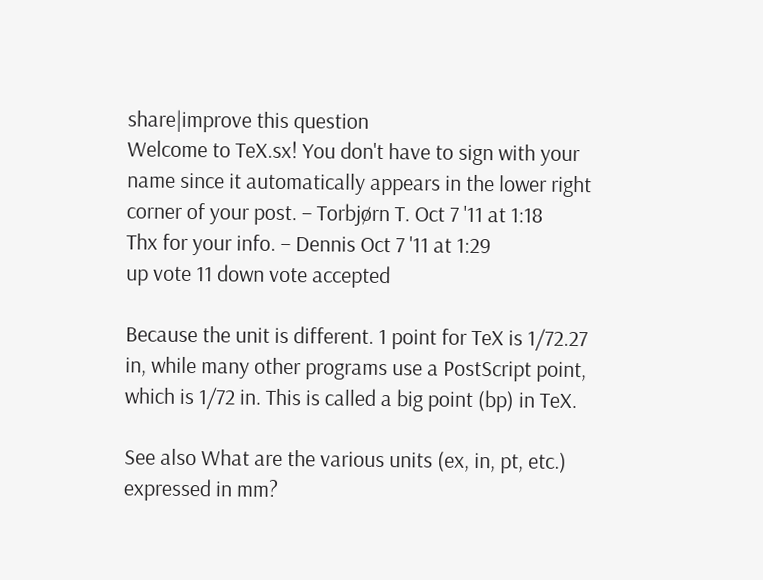share|improve this question
Welcome to TeX.sx! You don't have to sign with your name since it automatically appears in the lower right corner of your post. – Torbjørn T. Oct 7 '11 at 1:18
Thx for your info. – Dennis Oct 7 '11 at 1:29
up vote 11 down vote accepted

Because the unit is different. 1 point for TeX is 1/72.27 in, while many other programs use a PostScript point, which is 1/72 in. This is called a big point (bp) in TeX.

See also What are the various units (ex, in, pt, etc.) expressed in mm?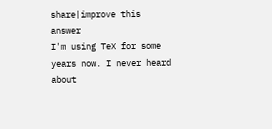share|improve this answer
I'm using TeX for some years now. I never heard about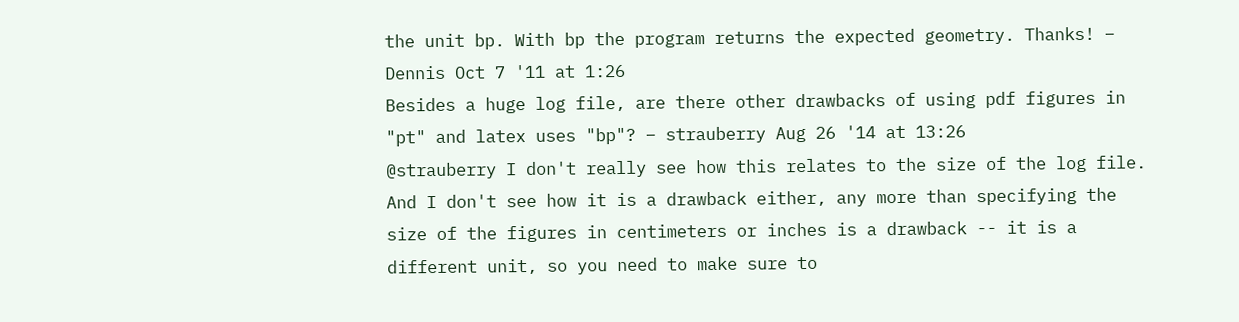the unit bp. With bp the program returns the expected geometry. Thanks! – Dennis Oct 7 '11 at 1:26
Besides a huge log file, are there other drawbacks of using pdf figures in "pt" and latex uses "bp"? – strauberry Aug 26 '14 at 13:26
@strauberry I don't really see how this relates to the size of the log file. And I don't see how it is a drawback either, any more than specifying the size of the figures in centimeters or inches is a drawback -- it is a different unit, so you need to make sure to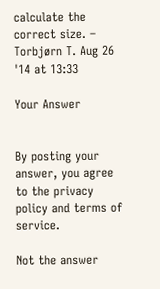calculate the correct size. – Torbjørn T. Aug 26 '14 at 13:33

Your Answer


By posting your answer, you agree to the privacy policy and terms of service.

Not the answer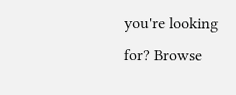you're looking for? Browse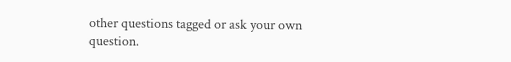other questions tagged or ask your own question.